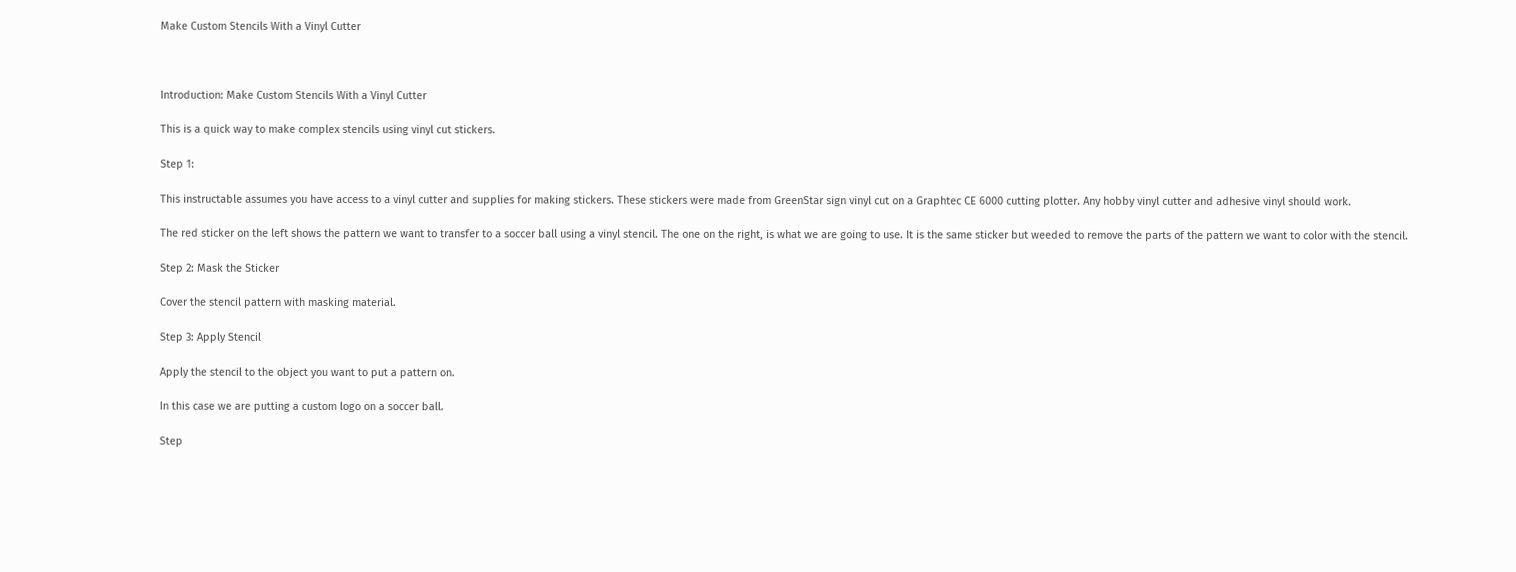Make Custom Stencils With a Vinyl Cutter



Introduction: Make Custom Stencils With a Vinyl Cutter

This is a quick way to make complex stencils using vinyl cut stickers.

Step 1:

This instructable assumes you have access to a vinyl cutter and supplies for making stickers. These stickers were made from GreenStar sign vinyl cut on a Graphtec CE 6000 cutting plotter. Any hobby vinyl cutter and adhesive vinyl should work.

The red sticker on the left shows the pattern we want to transfer to a soccer ball using a vinyl stencil. The one on the right, is what we are going to use. It is the same sticker but weeded to remove the parts of the pattern we want to color with the stencil.

Step 2: Mask the Sticker

Cover the stencil pattern with masking material.

Step 3: Apply Stencil

Apply the stencil to the object you want to put a pattern on.

In this case we are putting a custom logo on a soccer ball.

Step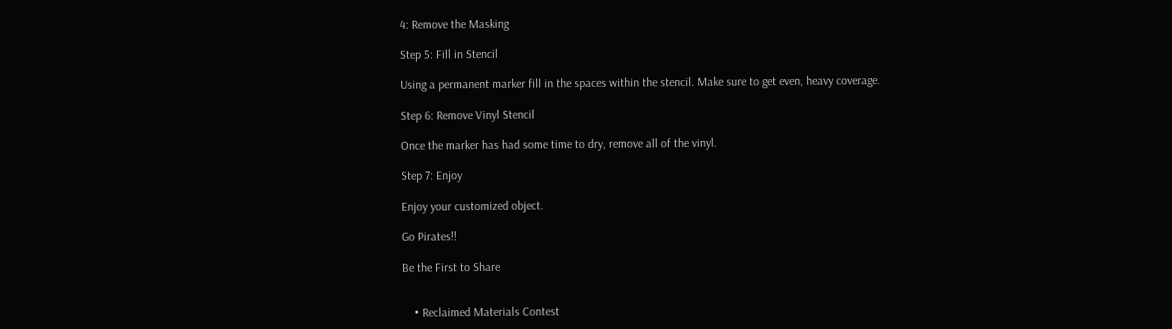4: Remove the Masking

Step 5: Fill in Stencil

Using a permanent marker fill in the spaces within the stencil. Make sure to get even, heavy coverage.

Step 6: Remove Vinyl Stencil

Once the marker has had some time to dry, remove all of the vinyl.

Step 7: Enjoy

Enjoy your customized object.

Go Pirates!!

Be the First to Share


    • Reclaimed Materials Contest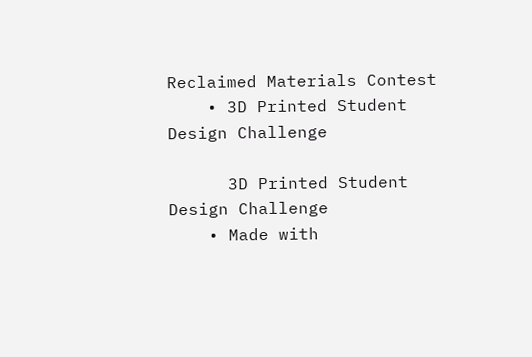Reclaimed Materials Contest
    • 3D Printed Student Design Challenge

      3D Printed Student Design Challenge
    • Made with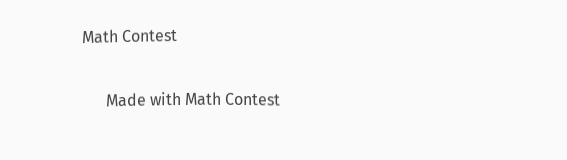Math Contest

      Made with Math Contest